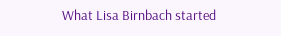What Lisa Birnbach started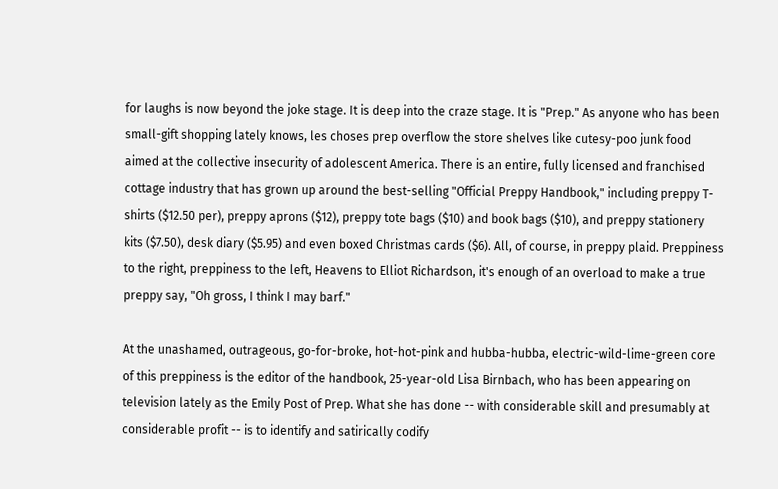for laughs is now beyond the joke stage. It is deep into the craze stage. It is "Prep." As anyone who has been small-gift shopping lately knows, les choses prep overflow the store shelves like cutesy-poo junk food aimed at the collective insecurity of adolescent America. There is an entire, fully licensed and franchised cottage industry that has grown up around the best-selling "Official Preppy Handbook," including preppy T-shirts ($12.50 per), preppy aprons ($12), preppy tote bags ($10) and book bags ($10), and preppy stationery kits ($7.50), desk diary ($5.95) and even boxed Christmas cards ($6). All, of course, in preppy plaid. Preppiness to the right, preppiness to the left, Heavens to Elliot Richardson, it's enough of an overload to make a true preppy say, "Oh gross, I think I may barf."

At the unashamed, outrageous, go-for-broke, hot-hot-pink and hubba-hubba, electric-wild-lime-green core of this preppiness is the editor of the handbook, 25-year-old Lisa Birnbach, who has been appearing on television lately as the Emily Post of Prep. What she has done -- with considerable skill and presumably at considerable profit -- is to identify and satirically codify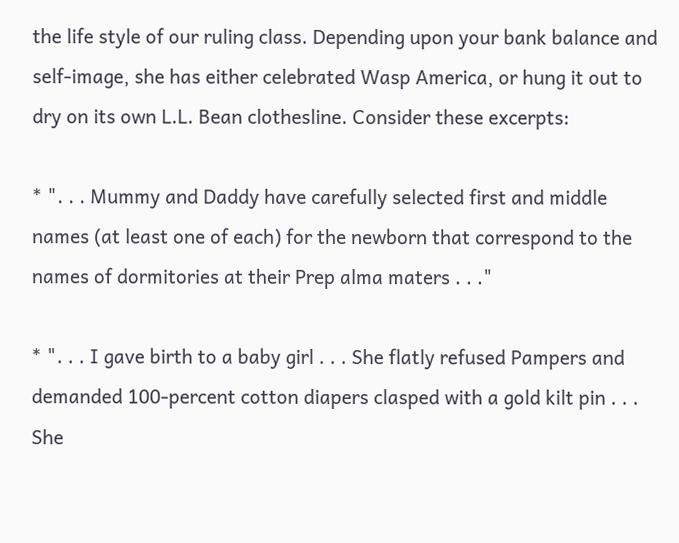the life style of our ruling class. Depending upon your bank balance and self-image, she has either celebrated Wasp America, or hung it out to dry on its own L.L. Bean clothesline. Consider these excerpts:

* ". . . Mummy and Daddy have carefully selected first and middle names (at least one of each) for the newborn that correspond to the names of dormitories at their Prep alma maters . . ."

* ". . . I gave birth to a baby girl . . . She flatly refused Pampers and demanded 100-percent cotton diapers clasped with a gold kilt pin . . . She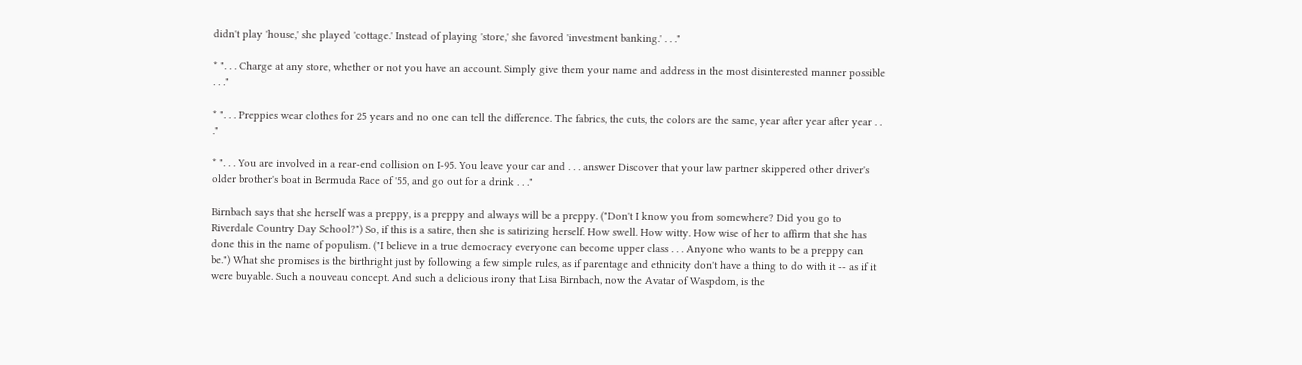didn't play 'house,' she played 'cottage.' Instead of playing 'store,' she favored 'investment banking.' . . ."

* ". . . Charge at any store, whether or not you have an account. Simply give them your name and address in the most disinterested manner possible . . ."

* ". . . Preppies wear clothes for 25 years and no one can tell the difference. The fabrics, the cuts, the colors are the same, year after year after year . . ."

* ". . . You are involved in a rear-end collision on I-95. You leave your car and . . . answer Discover that your law partner skippered other driver's older brother's boat in Bermuda Race of '55, and go out for a drink . . ."

Birnbach says that she herself was a preppy, is a preppy and always will be a preppy. ("Don't I know you from somewhere? Did you go to Riverdale Country Day School?") So, if this is a satire, then she is satirizing herself. How swell. How witty. How wise of her to affirm that she has done this in the name of populism. ("I believe in a true democracy everyone can become upper class . . . Anyone who wants to be a preppy can be.") What she promises is the birthright just by following a few simple rules, as if parentage and ethnicity don't have a thing to do with it -- as if it were buyable. Such a nouveau concept. And such a delicious irony that Lisa Birnbach, now the Avatar of Waspdom, is the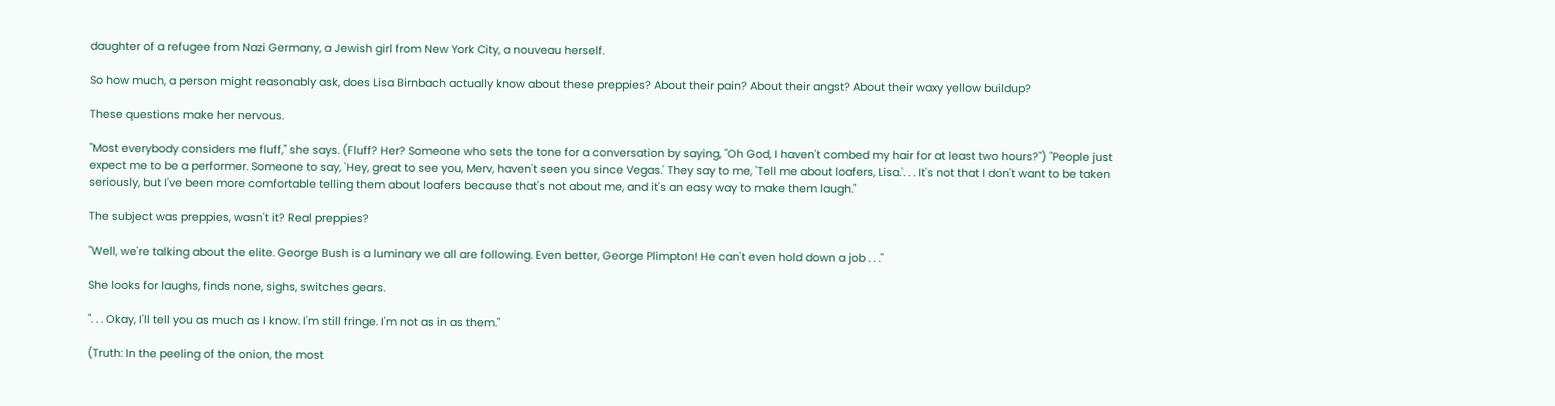daughter of a refugee from Nazi Germany, a Jewish girl from New York City, a nouveau herself.

So how much, a person might reasonably ask, does Lisa Birnbach actually know about these preppies? About their pain? About their angst? About their waxy yellow buildup?

These questions make her nervous.

"Most everybody considers me fluff," she says. (Fluff? Her? Someone who sets the tone for a conversation by saying, "Oh God, I haven't combed my hair for at least two hours?") "People just expect me to be a performer. Someone to say, 'Hey, great to see you, Merv, haven't seen you since Vegas.' They say to me, 'Tell me about loafers, Lisa.'. . . It's not that I don't want to be taken seriously, but I've been more comfortable telling them about loafers because that's not about me, and it's an easy way to make them laugh."

The subject was preppies, wasn't it? Real preppies?

"Well, we're talking about the elite. George Bush is a luminary we all are following. Even better, George Plimpton! He can't even hold down a job . . ."

She looks for laughs, finds none, sighs, switches gears.

". . . Okay, I'll tell you as much as I know. I'm still fringe. I'm not as in as them."

(Truth: In the peeling of the onion, the most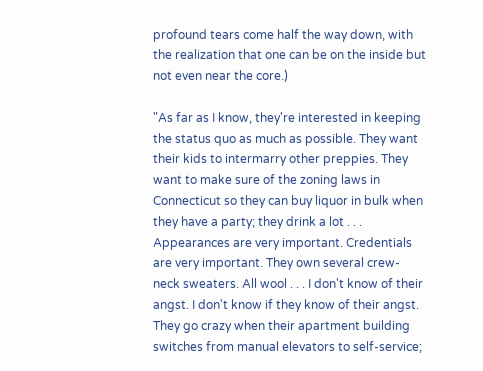profound tears come half the way down, with the realization that one can be on the inside but not even near the core.)

"As far as I know, they're interested in keeping the status quo as much as possible. They want their kids to intermarry other preppies. They want to make sure of the zoning laws in Connecticut so they can buy liquor in bulk when they have a party; they drink a lot . . . Appearances are very important. Credentials are very important. They own several crew-neck sweaters. All wool . . . I don't know of their angst. I don't know if they know of their angst. They go crazy when their apartment building switches from manual elevators to self-service;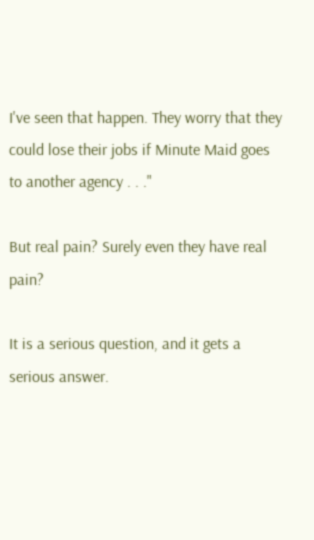I've seen that happen. They worry that they could lose their jobs if Minute Maid goes to another agency . . ."

But real pain? Surely even they have real pain?

It is a serious question, and it gets a serious answer.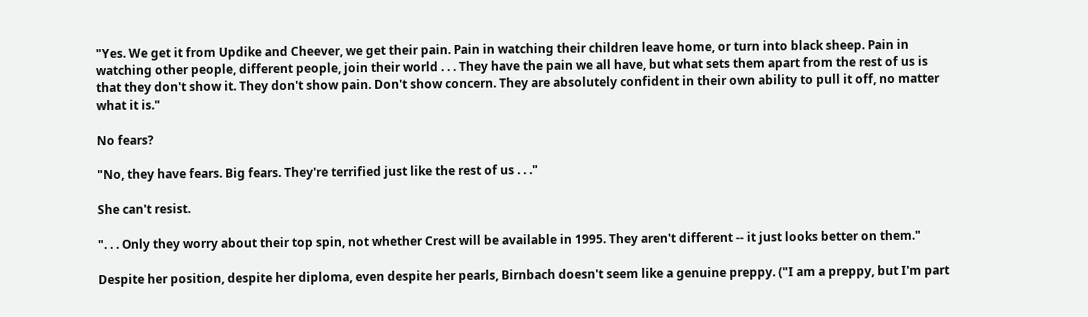"Yes. We get it from Updike and Cheever, we get their pain. Pain in watching their children leave home, or turn into black sheep. Pain in watching other people, different people, join their world . . . They have the pain we all have, but what sets them apart from the rest of us is that they don't show it. They don't show pain. Don't show concern. They are absolutely confident in their own ability to pull it off, no matter what it is."

No fears?

"No, they have fears. Big fears. They're terrified just like the rest of us . . ."

She can't resist.

". . . Only they worry about their top spin, not whether Crest will be available in 1995. They aren't different -- it just looks better on them."

Despite her position, despite her diploma, even despite her pearls, Birnbach doesn't seem like a genuine preppy. ("I am a preppy, but I'm part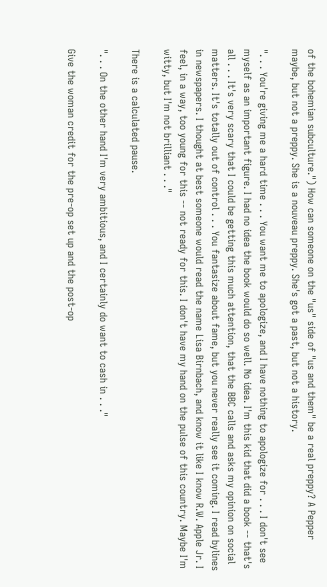of the bohemian subculture.") How can someone on the "us" side of "us and them" be a real preppy? A Pepper maybe, but not a preppy. She is a nouveau preppy. She's got a past, but not a history.

". . . You're giving me a hard time . . . You want me to apologize, and I have nothing to apologize for . . . I don't see myself as an important figure. I had no idea the book would do so well. No idea. I'm this kid that did a book -- that's all . . . It's very scary that I could be getting this much attention, that the BBC calls and asks my opinion on social matters. It's totally out of control . . . You fantasize about fame, but you never really see it coming. I read bylines in newspapers. I thought at best someone would read the name Lisa Birnbach, and know it like I know R.W. Apple Jr. I feel, in a way, too young for this -- not ready for this. I don't have my hand on the pulse of this country. Maybe I'm witty, but I'm not brilliant . . ."

There is a calculated pause.

". . . On the other hand I'm very ambitious, and I certainly do want to cash in . . ."

Give the woman credit for the pre-op set up and the post-op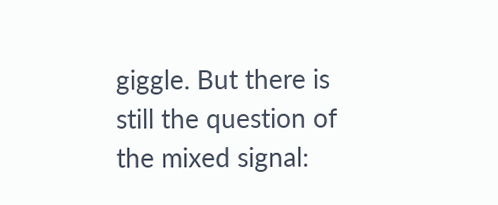giggle. But there is still the question of the mixed signal: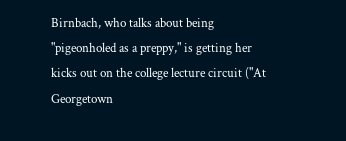Birnbach, who talks about being "pigeonholed as a preppy," is getting her kicks out on the college lecture circuit ("At Georgetown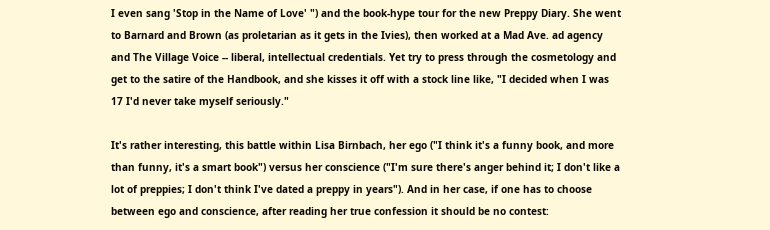I even sang 'Stop in the Name of Love' ") and the book-hype tour for the new Preppy Diary. She went to Barnard and Brown (as proletarian as it gets in the Ivies), then worked at a Mad Ave. ad agency and The Village Voice -- liberal, intellectual credentials. Yet try to press through the cosmetology and get to the satire of the Handbook, and she kisses it off with a stock line like, "I decided when I was 17 I'd never take myself seriously."

It's rather interesting, this battle within Lisa Birnbach, her ego ("I think it's a funny book, and more than funny, it's a smart book") versus her conscience ("I'm sure there's anger behind it; I don't like a lot of preppies; I don't think I've dated a preppy in years"). And in her case, if one has to choose between ego and conscience, after reading her true confession it should be no contest: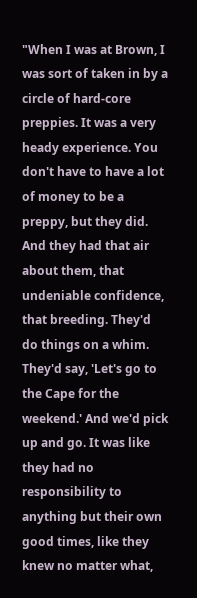"When I was at Brown, I was sort of taken in by a circle of hard-core preppies. It was a very heady experience. You don't have to have a lot of money to be a preppy, but they did. And they had that air about them, that undeniable confidence, that breeding. They'd do things on a whim. They'd say, 'Let's go to the Cape for the weekend.' And we'd pick up and go. It was like they had no responsibility to anything but their own good times, like they knew no matter what,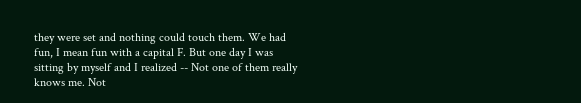they were set and nothing could touch them. We had fun, I mean fun with a capital F. But one day I was sitting by myself and I realized -- Not one of them really knows me. Not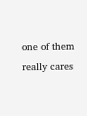one of them really cares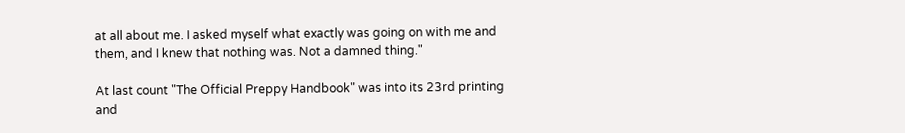at all about me. I asked myself what exactly was going on with me and them, and I knew that nothing was. Not a damned thing."

At last count "The Official Preppy Handbook" was into its 23rd printing and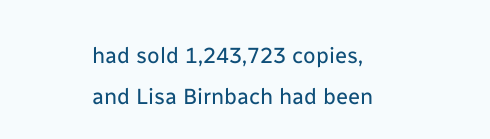had sold 1,243,723 copies, and Lisa Birnbach had been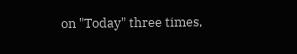on "Today" three times,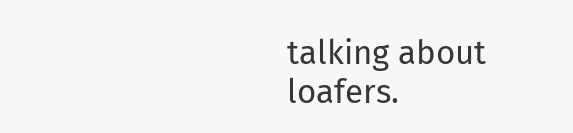talking about loafers.